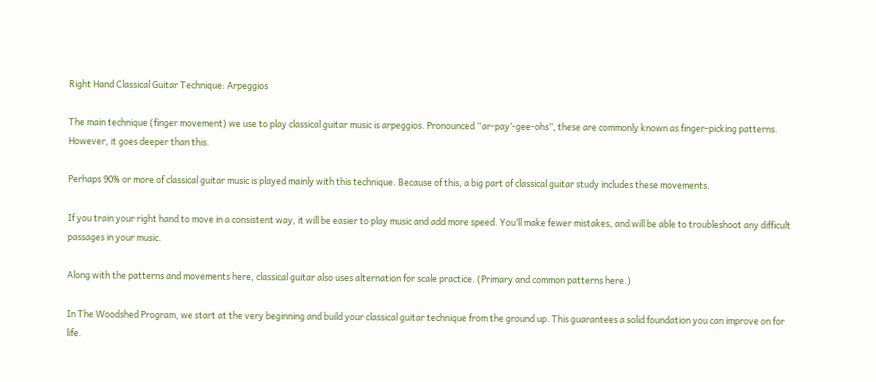Right Hand Classical Guitar Technique: Arpeggios

The main technique (finger movement) we use to play classical guitar music is arpeggios. Pronounced “ar-pay’-gee-ohs”, these are commonly known as finger-picking patterns. However, it goes deeper than this.

Perhaps 90% or more of classical guitar music is played mainly with this technique. Because of this, a big part of classical guitar study includes these movements.

If you train your right hand to move in a consistent way, it will be easier to play music and add more speed. You’ll make fewer mistakes, and will be able to troubleshoot any difficult passages in your music.

Along with the patterns and movements here, classical guitar also uses alternation for scale practice. (Primary and common patterns here.)

In The Woodshed Program, we start at the very beginning and build your classical guitar technique from the ground up. This guarantees a solid foundation you can improve on for life.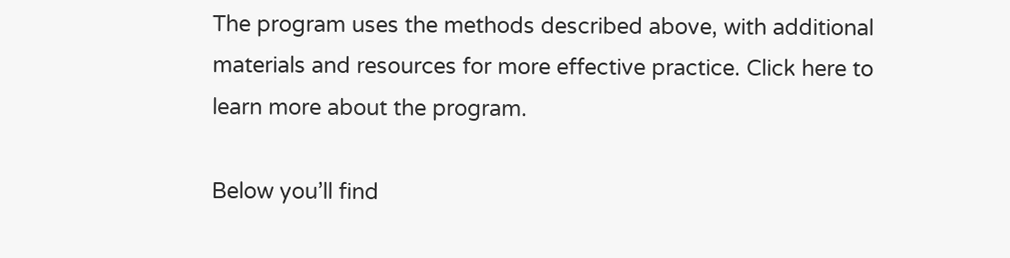The program uses the methods described above, with additional materials and resources for more effective practice. Click here to learn more about the program.

Below you’ll find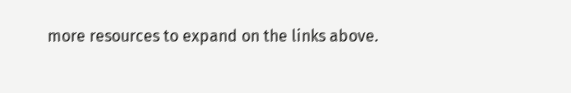more resources to expand on the links above.